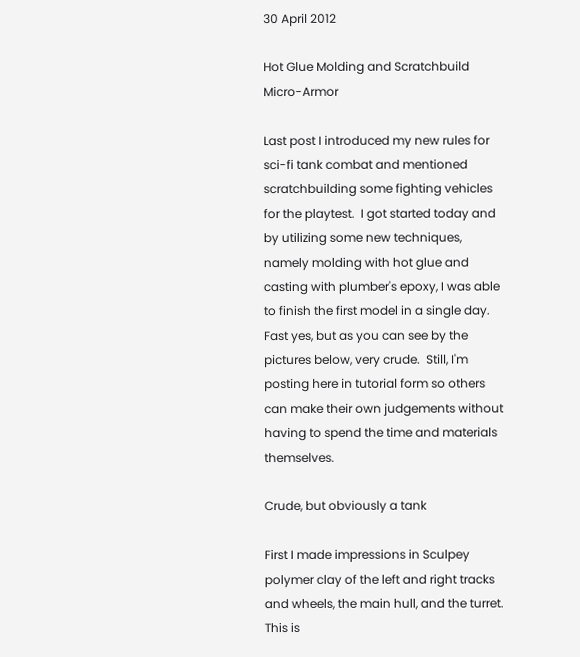30 April 2012

Hot Glue Molding and Scratchbuild Micro-Armor

Last post I introduced my new rules for sci-fi tank combat and mentioned scratchbuilding some fighting vehicles for the playtest.  I got started today and by utilizing some new techniques, namely molding with hot glue and casting with plumber's epoxy, I was able to finish the first model in a single day.  Fast yes, but as you can see by the pictures below, very crude.  Still, I'm posting here in tutorial form so others can make their own judgements without having to spend the time and materials themselves.

Crude, but obviously a tank

First I made impressions in Sculpey polymer clay of the left and right tracks and wheels, the main hull, and the turret.  This is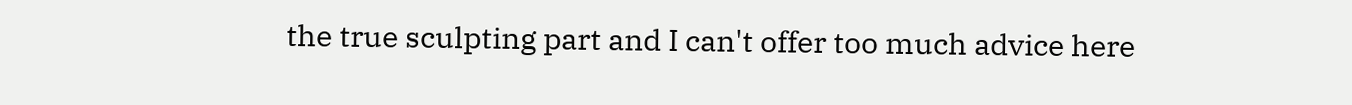the true sculpting part and I can't offer too much advice here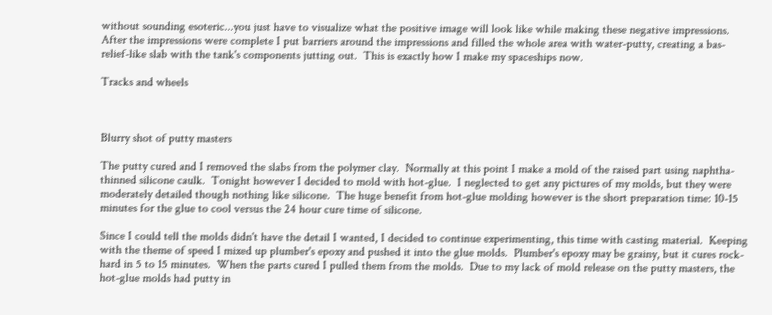without sounding esoteric...you just have to visualize what the positive image will look like while making these negative impressions.  After the impressions were complete I put barriers around the impressions and filled the whole area with water-putty, creating a bas-relief-like slab with the tank's components jutting out.  This is exactly how I make my spaceships now.

Tracks and wheels



Blurry shot of putty masters

The putty cured and I removed the slabs from the polymer clay.  Normally at this point I make a mold of the raised part using naphtha-thinned silicone caulk.  Tonight however I decided to mold with hot-glue.  I neglected to get any pictures of my molds, but they were moderately detailed though nothing like silicone.  The huge benefit from hot-glue molding however is the short preparation time: 10-15 minutes for the glue to cool versus the 24 hour cure time of silicone.

Since I could tell the molds didn't have the detail I wanted, I decided to continue experimenting, this time with casting material.  Keeping with the theme of speed I mixed up plumber's epoxy and pushed it into the glue molds.  Plumber's epoxy may be grainy, but it cures rock-hard in 5 to 15 minutes.  When the parts cured I pulled them from the molds.  Due to my lack of mold release on the putty masters, the hot-glue molds had putty in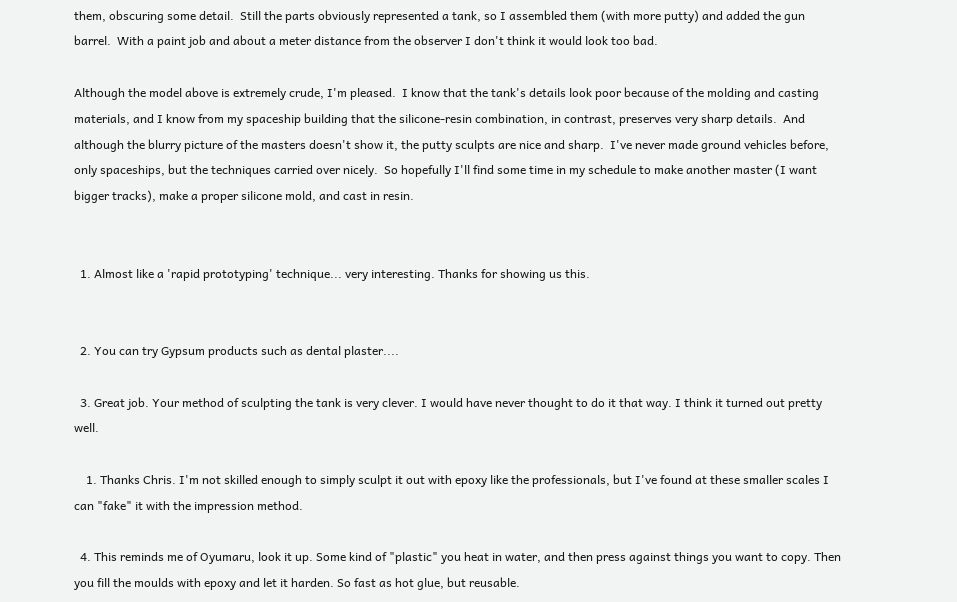them, obscuring some detail.  Still the parts obviously represented a tank, so I assembled them (with more putty) and added the gun barrel.  With a paint job and about a meter distance from the observer I don't think it would look too bad.

Although the model above is extremely crude, I'm pleased.  I know that the tank's details look poor because of the molding and casting materials, and I know from my spaceship building that the silicone-resin combination, in contrast, preserves very sharp details.  And although the blurry picture of the masters doesn't show it, the putty sculpts are nice and sharp.  I've never made ground vehicles before, only spaceships, but the techniques carried over nicely.  So hopefully I'll find some time in my schedule to make another master (I want bigger tracks), make a proper silicone mold, and cast in resin.


  1. Almost like a 'rapid prototyping' technique... very interesting. Thanks for showing us this.


  2. You can try Gypsum products such as dental plaster....

  3. Great job. Your method of sculpting the tank is very clever. I would have never thought to do it that way. I think it turned out pretty well.

    1. Thanks Chris. I'm not skilled enough to simply sculpt it out with epoxy like the professionals, but I've found at these smaller scales I can "fake" it with the impression method.

  4. This reminds me of Oyumaru, look it up. Some kind of "plastic" you heat in water, and then press against things you want to copy. Then you fill the moulds with epoxy and let it harden. So fast as hot glue, but reusable.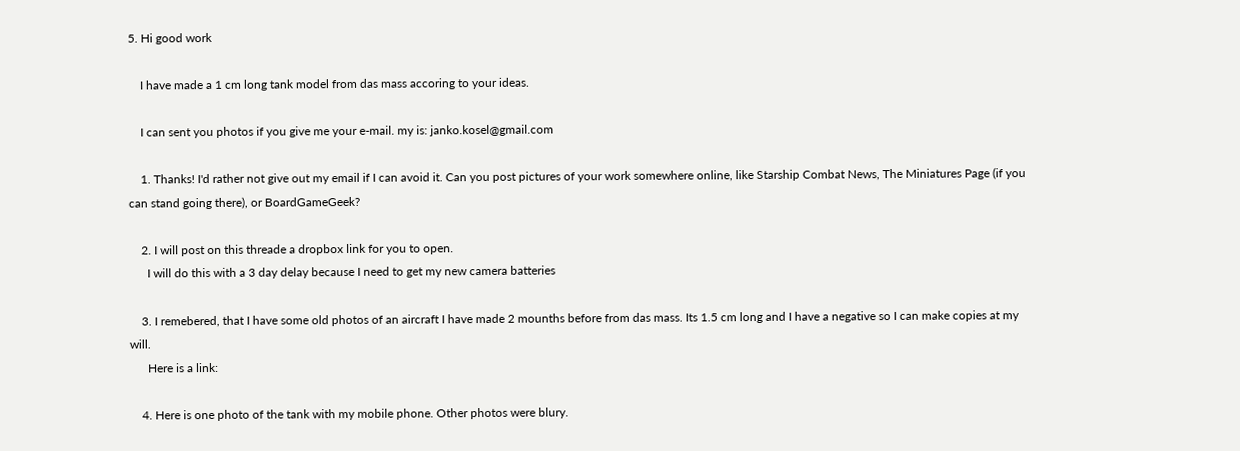5. Hi good work

    I have made a 1 cm long tank model from das mass accoring to your ideas.

    I can sent you photos if you give me your e-mail. my is: janko.kosel@gmail.com

    1. Thanks! I'd rather not give out my email if I can avoid it. Can you post pictures of your work somewhere online, like Starship Combat News, The Miniatures Page (if you can stand going there), or BoardGameGeek?

    2. I will post on this threade a dropbox link for you to open.
      I will do this with a 3 day delay because I need to get my new camera batteries

    3. I remebered, that I have some old photos of an aircraft I have made 2 mounths before from das mass. Its 1.5 cm long and I have a negative so I can make copies at my will.
      Here is a link:

    4. Here is one photo of the tank with my mobile phone. Other photos were blury.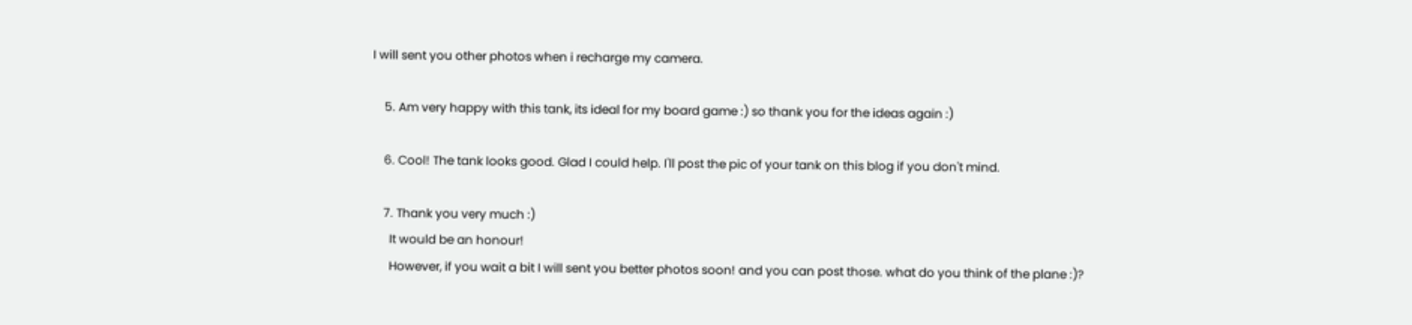I will sent you other photos when i recharge my camera.

    5. Am very happy with this tank, its ideal for my board game :) so thank you for the ideas again :)

    6. Cool! The tank looks good. Glad I could help. I'll post the pic of your tank on this blog if you don't mind.

    7. Thank you very much :)
      It would be an honour!
      However, if you wait a bit I will sent you better photos soon! and you can post those. what do you think of the plane :)?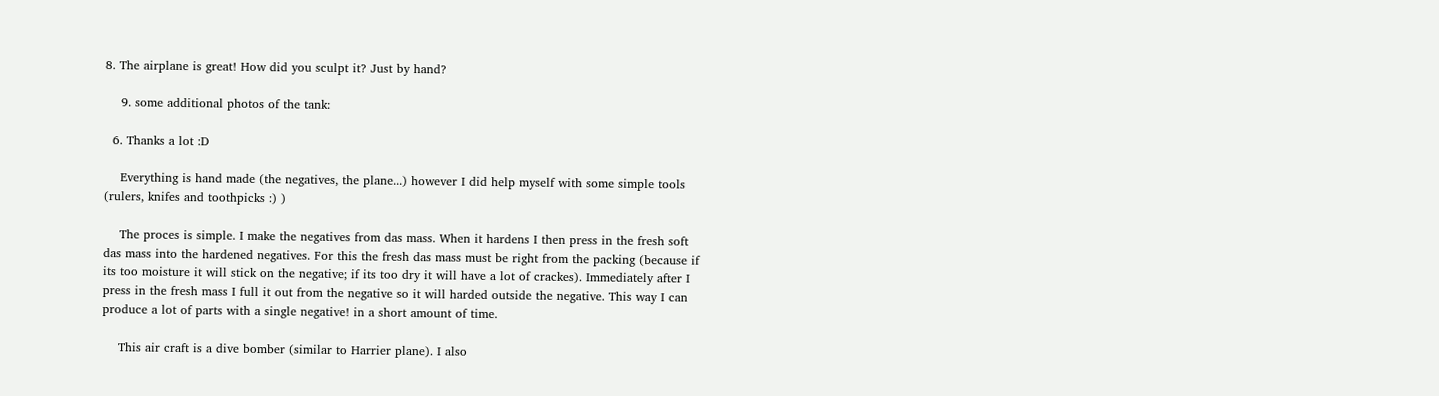8. The airplane is great! How did you sculpt it? Just by hand?

    9. some additional photos of the tank:

  6. Thanks a lot :D

    Everything is hand made (the negatives, the plane...) however I did help myself with some simple tools (rulers, knifes and toothpicks :) )

    The proces is simple. I make the negatives from das mass. When it hardens I then press in the fresh soft das mass into the hardened negatives. For this the fresh das mass must be right from the packing (because if its too moisture it will stick on the negative; if its too dry it will have a lot of crackes). Immediately after I press in the fresh mass I full it out from the negative so it will harded outside the negative. This way I can produce a lot of parts with a single negative! in a short amount of time.

    This air craft is a dive bomber (similar to Harrier plane). I also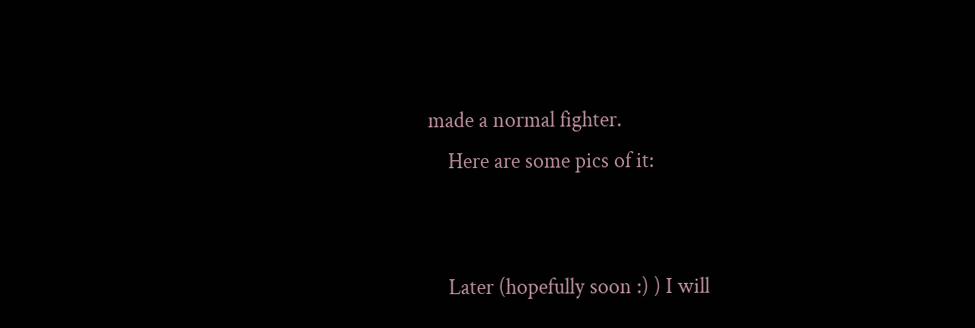made a normal fighter.
    Here are some pics of it:


    Later (hopefully soon :) ) I will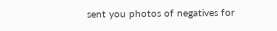sent you photos of negatives for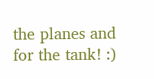the planes and for the tank! :)